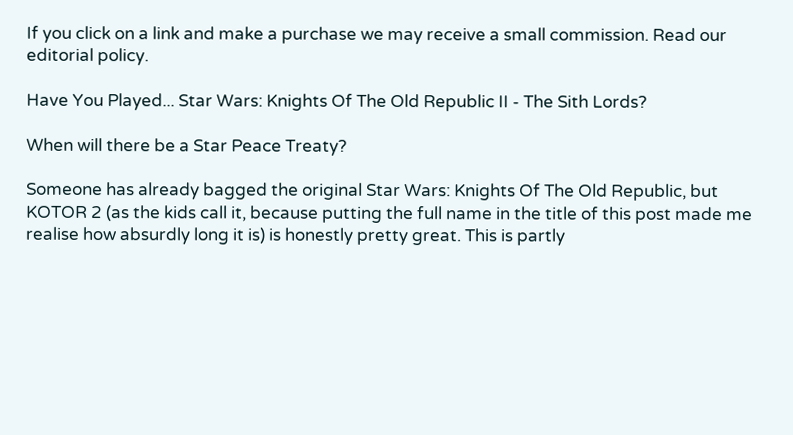If you click on a link and make a purchase we may receive a small commission. Read our editorial policy.

Have You Played... Star Wars: Knights Of The Old Republic II - The Sith Lords?

When will there be a Star Peace Treaty?

Someone has already bagged the original Star Wars: Knights Of The Old Republic, but KOTOR 2 (as the kids call it, because putting the full name in the title of this post made me realise how absurdly long it is) is honestly pretty great. This is partly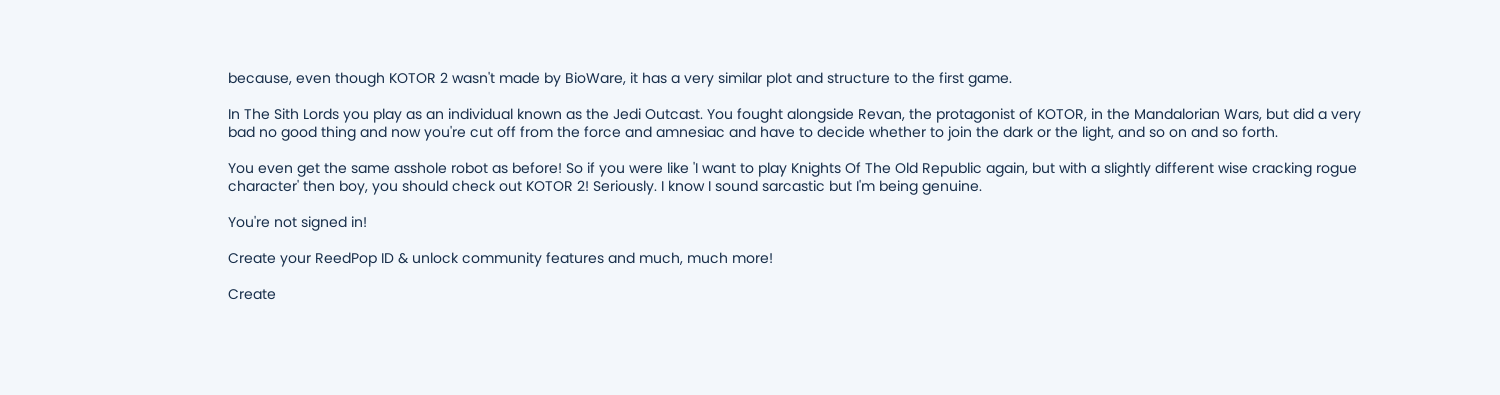because, even though KOTOR 2 wasn't made by BioWare, it has a very similar plot and structure to the first game.

In The Sith Lords you play as an individual known as the Jedi Outcast. You fought alongside Revan, the protagonist of KOTOR, in the Mandalorian Wars, but did a very bad no good thing and now you're cut off from the force and amnesiac and have to decide whether to join the dark or the light, and so on and so forth.

You even get the same asshole robot as before! So if you were like 'I want to play Knights Of The Old Republic again, but with a slightly different wise cracking rogue character' then boy, you should check out KOTOR 2! Seriously. I know I sound sarcastic but I'm being genuine.

You're not signed in!

Create your ReedPop ID & unlock community features and much, much more!

Create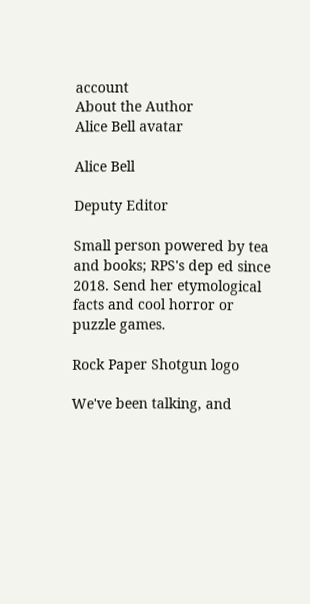account
About the Author
Alice Bell avatar

Alice Bell

Deputy Editor

Small person powered by tea and books; RPS's dep ed since 2018. Send her etymological facts and cool horror or puzzle games.

Rock Paper Shotgun logo

We've been talking, and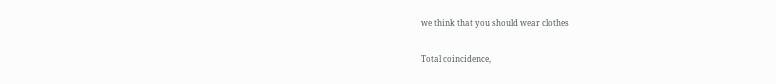we think that you should wear clothes

Total coincidence,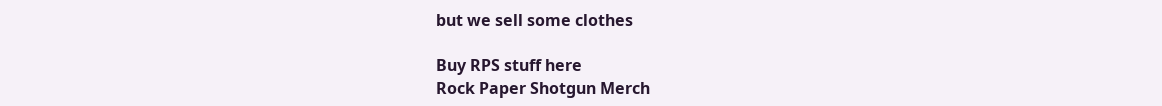but we sell some clothes

Buy RPS stuff here
Rock Paper Shotgun Merch